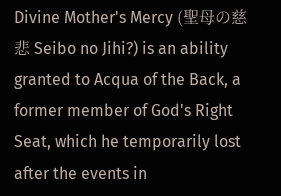Divine Mother's Mercy (聖母の慈悲 Seibo no Jihi?) is an ability granted to Acqua of the Back, a former member of God's Right Seat, which he temporarily lost after the events in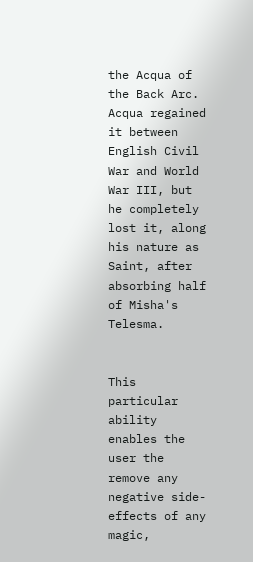the Acqua of the Back Arc. Acqua regained it between English Civil War and World War III, but he completely lost it, along his nature as Saint, after absorbing half of Misha's Telesma.


This particular ability enables the user the remove any negative side-effects of any magic,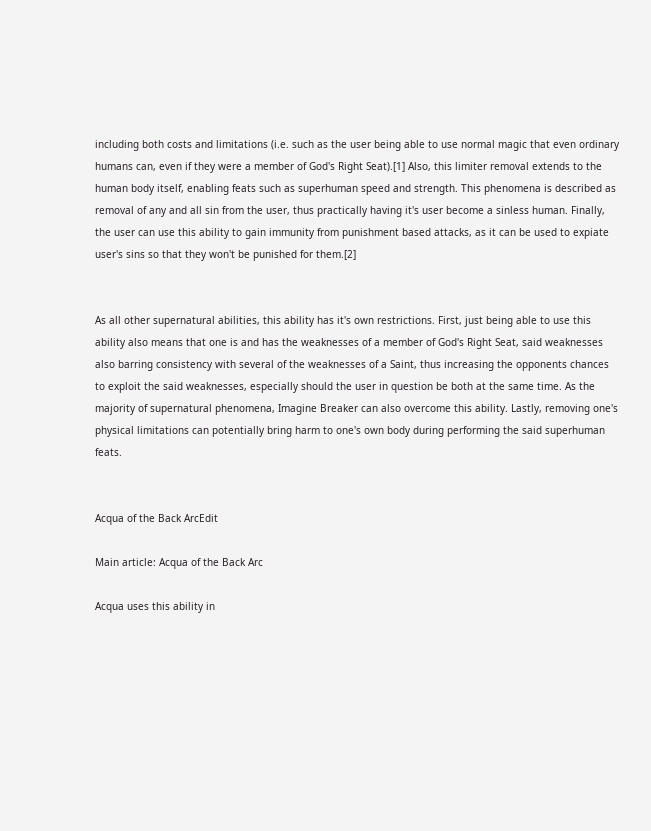including both costs and limitations (i.e. such as the user being able to use normal magic that even ordinary humans can, even if they were a member of God's Right Seat).[1] Also, this limiter removal extends to the human body itself, enabling feats such as superhuman speed and strength. This phenomena is described as removal of any and all sin from the user, thus practically having it's user become a sinless human. Finally, the user can use this ability to gain immunity from punishment based attacks, as it can be used to expiate user's sins so that they won't be punished for them.[2]


As all other supernatural abilities, this ability has it's own restrictions. First, just being able to use this ability also means that one is and has the weaknesses of a member of God's Right Seat, said weaknesses also barring consistency with several of the weaknesses of a Saint, thus increasing the opponents chances to exploit the said weaknesses, especially should the user in question be both at the same time. As the majority of supernatural phenomena, Imagine Breaker can also overcome this ability. Lastly, removing one's physical limitations can potentially bring harm to one's own body during performing the said superhuman feats.


Acqua of the Back ArcEdit

Main article: Acqua of the Back Arc

Acqua uses this ability in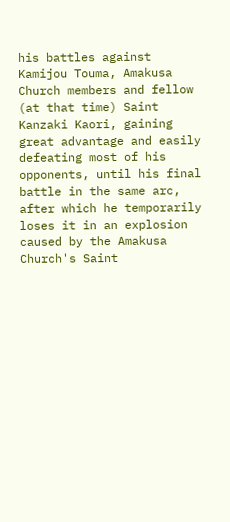his battles against Kamijou Touma, Amakusa Church members and fellow (at that time) Saint Kanzaki Kaori, gaining great advantage and easily defeating most of his opponents, until his final battle in the same arc, after which he temporarily loses it in an explosion caused by the Amakusa Church's Saint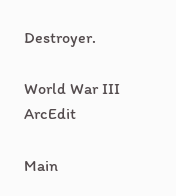Destroyer.

World War III ArcEdit

Main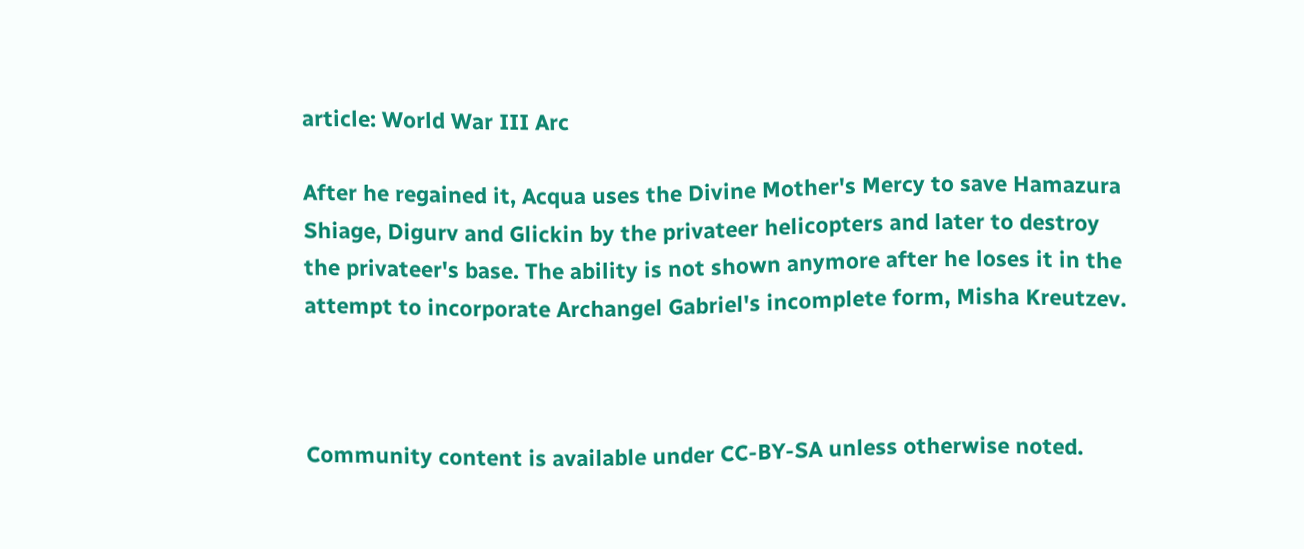article: World War III Arc

After he regained it, Acqua uses the Divine Mother's Mercy to save Hamazura Shiage, Digurv and Glickin by the privateer helicopters and later to destroy the privateer's base. The ability is not shown anymore after he loses it in the attempt to incorporate Archangel Gabriel's incomplete form, Misha Kreutzev.



Community content is available under CC-BY-SA unless otherwise noted.